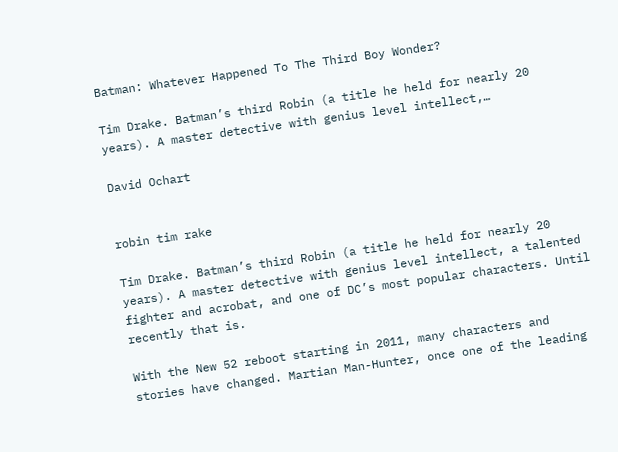Batman: Whatever Happened To The Third Boy Wonder?

Tim Drake. Batman’s third Robin (a title he held for nearly 20 years). A master detective with genius level intellect,…

David Ochart


robin tim rake

Tim Drake. Batman’s third Robin (a title he held for nearly 20 years). A master detective with genius level intellect, a talented fighter and acrobat, and one of DC’s most popular characters. Until recently that is.

With the New 52 reboot starting in 2011, many characters and stories have changed. Martian Man-Hunter, once one of the leading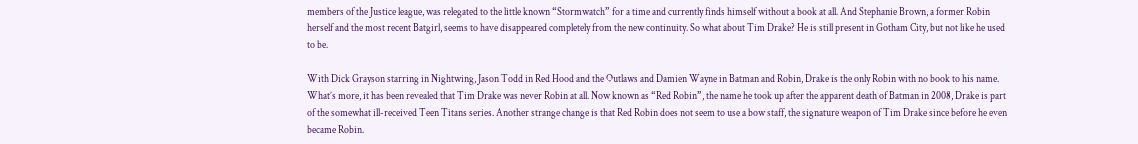members of the Justice league, was relegated to the little known “Stormwatch” for a time and currently finds himself without a book at all. And Stephanie Brown, a former Robin herself and the most recent Batgirl, seems to have disappeared completely from the new continuity. So what about Tim Drake? He is still present in Gotham City, but not like he used to be.

With Dick Grayson starring in Nightwing, Jason Todd in Red Hood and the Outlaws and Damien Wayne in Batman and Robin, Drake is the only Robin with no book to his name. What’s more, it has been revealed that Tim Drake was never Robin at all. Now known as “Red Robin”, the name he took up after the apparent death of Batman in 2008, Drake is part of the somewhat ill-received Teen Titans series. Another strange change is that Red Robin does not seem to use a bow staff, the signature weapon of Tim Drake since before he even became Robin.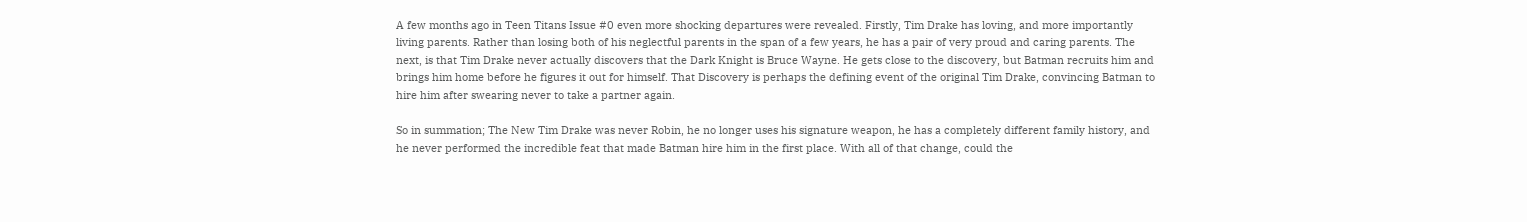A few months ago in Teen Titans Issue #0 even more shocking departures were revealed. Firstly, Tim Drake has loving, and more importantly living parents. Rather than losing both of his neglectful parents in the span of a few years, he has a pair of very proud and caring parents. The next, is that Tim Drake never actually discovers that the Dark Knight is Bruce Wayne. He gets close to the discovery, but Batman recruits him and brings him home before he figures it out for himself. That Discovery is perhaps the defining event of the original Tim Drake, convincing Batman to hire him after swearing never to take a partner again.

So in summation; The New Tim Drake was never Robin, he no longer uses his signature weapon, he has a completely different family history, and he never performed the incredible feat that made Batman hire him in the first place. With all of that change, could the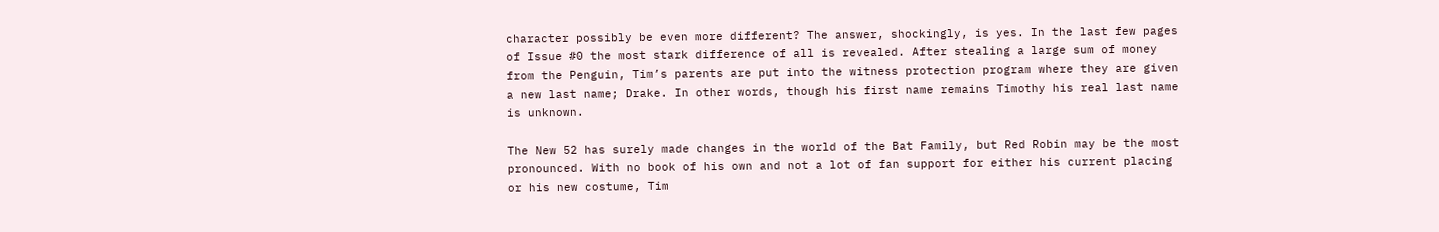character possibly be even more different? The answer, shockingly, is yes. In the last few pages of Issue #0 the most stark difference of all is revealed. After stealing a large sum of money from the Penguin, Tim’s parents are put into the witness protection program where they are given a new last name; Drake. In other words, though his first name remains Timothy his real last name is unknown.

The New 52 has surely made changes in the world of the Bat Family, but Red Robin may be the most pronounced. With no book of his own and not a lot of fan support for either his current placing or his new costume, Tim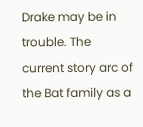Drake may be in trouble. The current story arc of the Bat family as a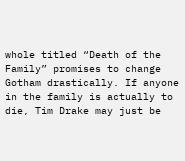whole titled “Death of the Family” promises to change Gotham drastically. If anyone in the family is actually to die, Tim Drake may just be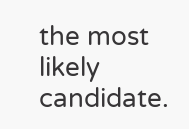the most likely candidate.